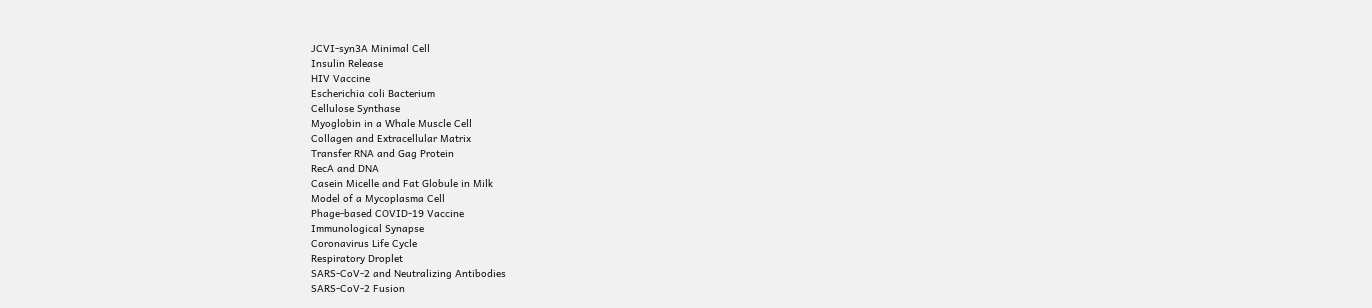JCVI-syn3A Minimal Cell
Insulin Release
HIV Vaccine
Escherichia coli Bacterium
Cellulose Synthase
Myoglobin in a Whale Muscle Cell
Collagen and Extracellular Matrix
Transfer RNA and Gag Protein
RecA and DNA
Casein Micelle and Fat Globule in Milk
Model of a Mycoplasma Cell
Phage-based COVID-19 Vaccine
Immunological Synapse
Coronavirus Life Cycle
Respiratory Droplet
SARS-CoV-2 and Neutralizing Antibodies
SARS-CoV-2 Fusion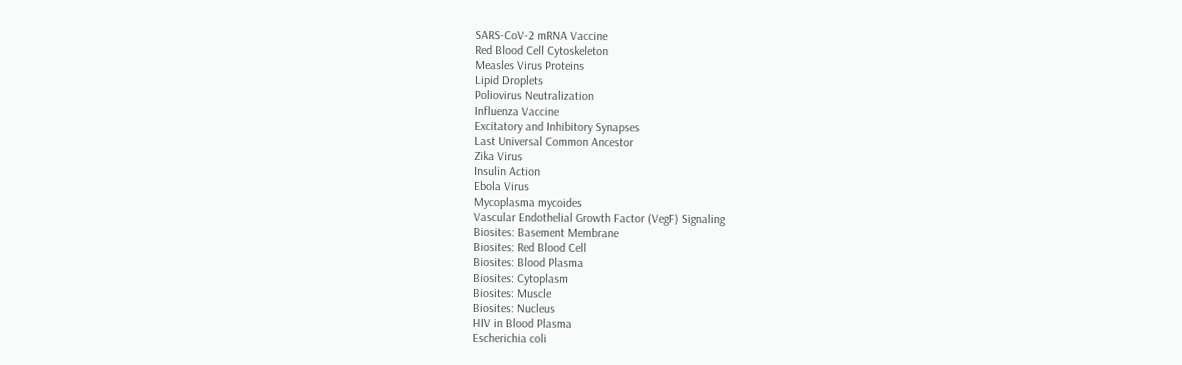SARS-CoV-2 mRNA Vaccine
Red Blood Cell Cytoskeleton
Measles Virus Proteins
Lipid Droplets
Poliovirus Neutralization
Influenza Vaccine
Excitatory and Inhibitory Synapses
Last Universal Common Ancestor
Zika Virus
Insulin Action
Ebola Virus
Mycoplasma mycoides
Vascular Endothelial Growth Factor (VegF) Signaling
Biosites: Basement Membrane
Biosites: Red Blood Cell
Biosites: Blood Plasma
Biosites: Cytoplasm
Biosites: Muscle
Biosites: Nucleus
HIV in Blood Plasma
Escherichia coli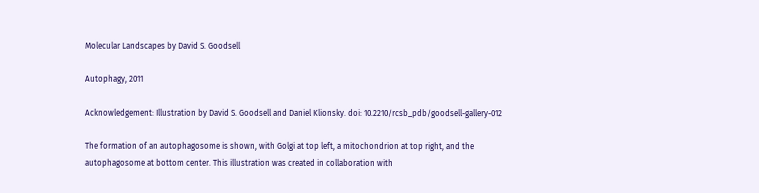Molecular Landscapes by David S. Goodsell

Autophagy, 2011

Acknowledgement: Illustration by David S. Goodsell and Daniel Klionsky. doi: 10.2210/rcsb_pdb/goodsell-gallery-012

The formation of an autophagosome is shown, with Golgi at top left, a mitochondrion at top right, and the autophagosome at bottom center. This illustration was created in collaboration with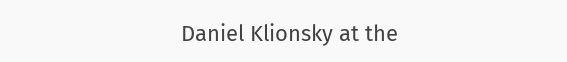Daniel Klionsky at the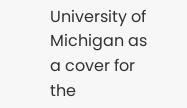University of Michigan as a cover for the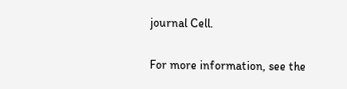journal Cell.

For more information, see the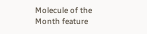Molecule of the Month feature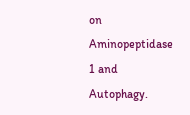on Aminopeptidase 1 and Autophagy.